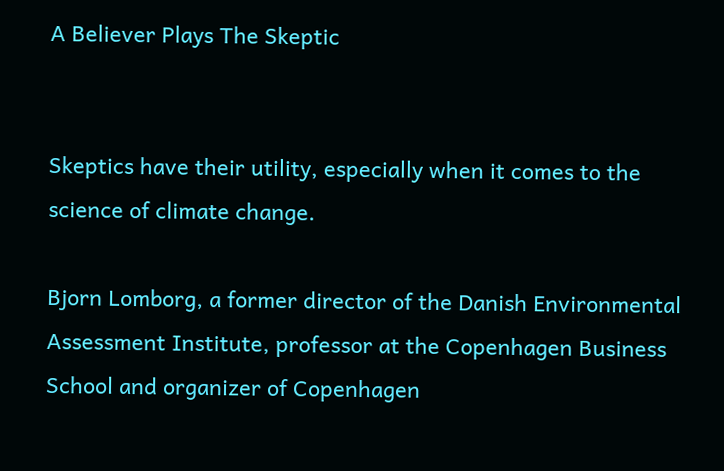A Believer Plays The Skeptic


Skeptics have their utility, especially when it comes to the science of climate change.

Bjorn Lomborg, a former director of the Danish Environmental Assessment Institute, professor at the Copenhagen Business School and organizer of Copenhagen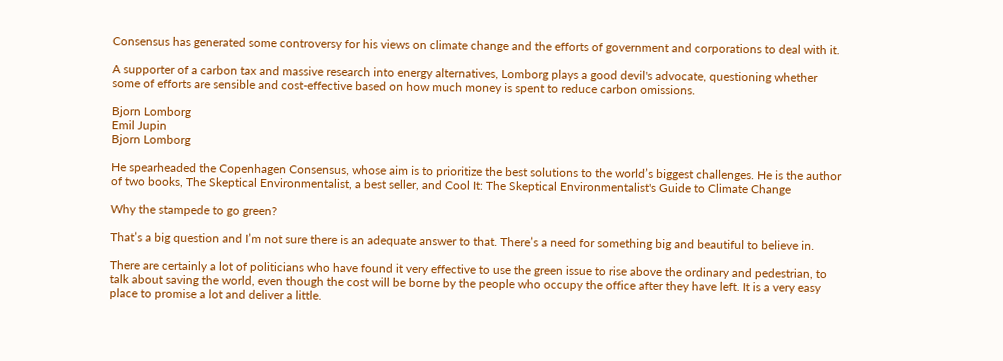Consensus has generated some controversy for his views on climate change and the efforts of government and corporations to deal with it.

A supporter of a carbon tax and massive research into energy alternatives, Lomborg plays a good devil's advocate, questioning whether some of efforts are sensible and cost-effective based on how much money is spent to reduce carbon omissions.

Bjorn Lomborg
Emil Jupin
Bjorn Lomborg

He spearheaded the Copenhagen Consensus, whose aim is to prioritize the best solutions to the world’s biggest challenges. He is the author of two books, The Skeptical Environmentalist, a best seller, and Cool It: The Skeptical Environmentalist's Guide to Climate Change

Why the stampede to go green?

That’s a big question and I’m not sure there is an adequate answer to that. There’s a need for something big and beautiful to believe in.

There are certainly a lot of politicians who have found it very effective to use the green issue to rise above the ordinary and pedestrian, to talk about saving the world, even though the cost will be borne by the people who occupy the office after they have left. It is a very easy place to promise a lot and deliver a little.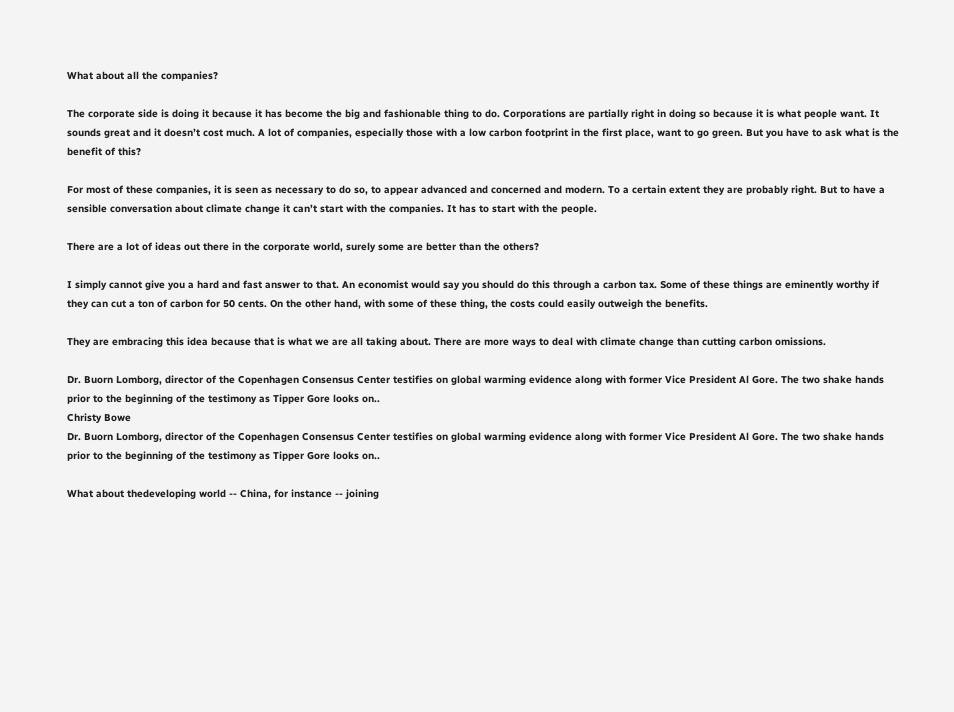What about all the companies?

The corporate side is doing it because it has become the big and fashionable thing to do. Corporations are partially right in doing so because it is what people want. It sounds great and it doesn’t cost much. A lot of companies, especially those with a low carbon footprint in the first place, want to go green. But you have to ask what is the benefit of this?

For most of these companies, it is seen as necessary to do so, to appear advanced and concerned and modern. To a certain extent they are probably right. But to have a sensible conversation about climate change it can’t start with the companies. It has to start with the people.

There are a lot of ideas out there in the corporate world, surely some are better than the others?

I simply cannot give you a hard and fast answer to that. An economist would say you should do this through a carbon tax. Some of these things are eminently worthy if they can cut a ton of carbon for 50 cents. On the other hand, with some of these thing, the costs could easily outweigh the benefits.

They are embracing this idea because that is what we are all taking about. There are more ways to deal with climate change than cutting carbon omissions.

Dr. Buorn Lomborg, director of the Copenhagen Consensus Center testifies on global warming evidence along with former Vice President Al Gore. The two shake hands prior to the beginning of the testimony as Tipper Gore looks on..
Christy Bowe
Dr. Buorn Lomborg, director of the Copenhagen Consensus Center testifies on global warming evidence along with former Vice President Al Gore. The two shake hands prior to the beginning of the testimony as Tipper Gore looks on..

What about thedeveloping world -- China, for instance -- joining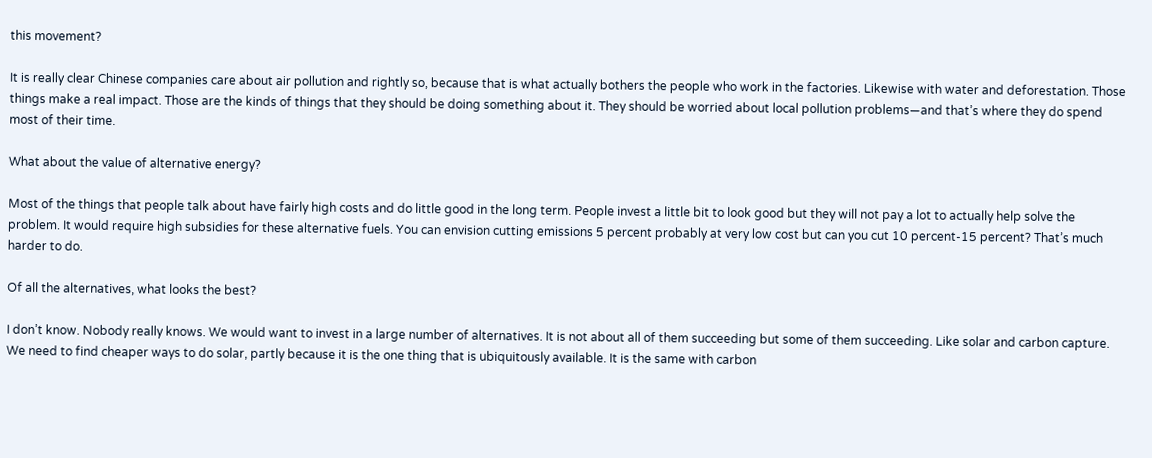this movement?

It is really clear Chinese companies care about air pollution and rightly so, because that is what actually bothers the people who work in the factories. Likewise with water and deforestation. Those things make a real impact. Those are the kinds of things that they should be doing something about it. They should be worried about local pollution problems—and that’s where they do spend most of their time.

What about the value of alternative energy?

Most of the things that people talk about have fairly high costs and do little good in the long term. People invest a little bit to look good but they will not pay a lot to actually help solve the problem. It would require high subsidies for these alternative fuels. You can envision cutting emissions 5 percent probably at very low cost but can you cut 10 percent-15 percent? That’s much harder to do.

Of all the alternatives, what looks the best?

I don’t know. Nobody really knows. We would want to invest in a large number of alternatives. It is not about all of them succeeding but some of them succeeding. Like solar and carbon capture. We need to find cheaper ways to do solar, partly because it is the one thing that is ubiquitously available. It is the same with carbon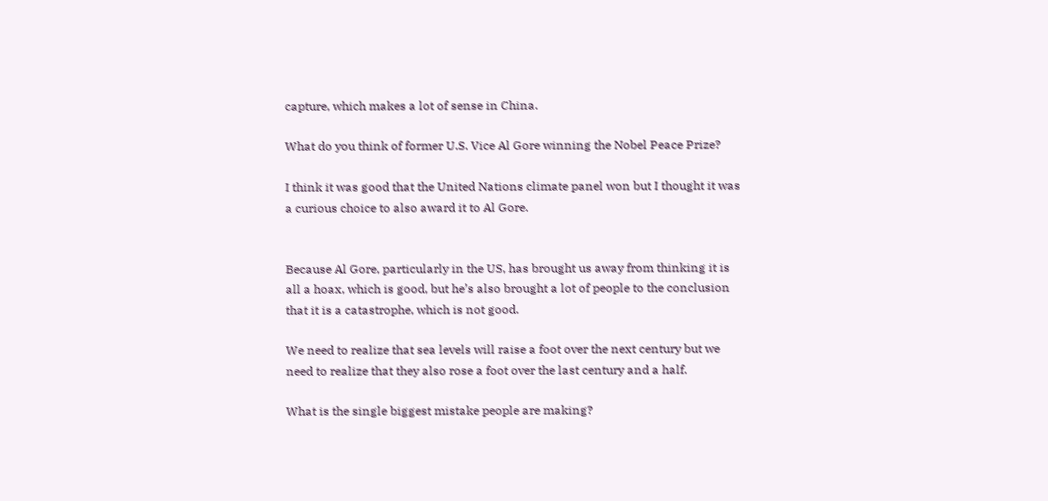capture, which makes a lot of sense in China.

What do you think of former U.S. Vice Al Gore winning the Nobel Peace Prize?

I think it was good that the United Nations climate panel won but I thought it was a curious choice to also award it to Al Gore.


Because Al Gore, particularly in the US, has brought us away from thinking it is all a hoax, which is good, but he’s also brought a lot of people to the conclusion that it is a catastrophe, which is not good.

We need to realize that sea levels will raise a foot over the next century but we need to realize that they also rose a foot over the last century and a half.

What is the single biggest mistake people are making?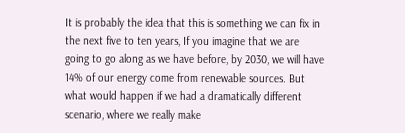It is probably the idea that this is something we can fix in the next five to ten years, If you imagine that we are going to go along as we have before, by 2030, we will have 14% of our energy come from renewable sources. But what would happen if we had a dramatically different scenario, where we really make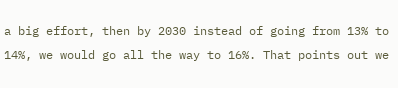a big effort, then by 2030 instead of going from 13% to 14%, we would go all the way to 16%. That points out we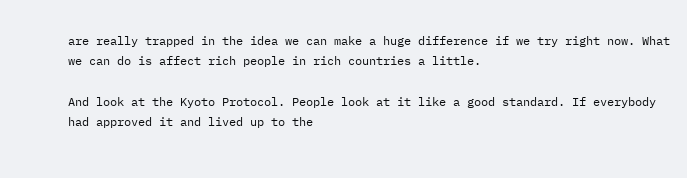are really trapped in the idea we can make a huge difference if we try right now. What we can do is affect rich people in rich countries a little.

And look at the Kyoto Protocol. People look at it like a good standard. If everybody had approved it and lived up to the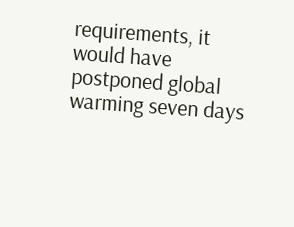requirements, it would have postponed global warming seven days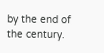by the end of the century.